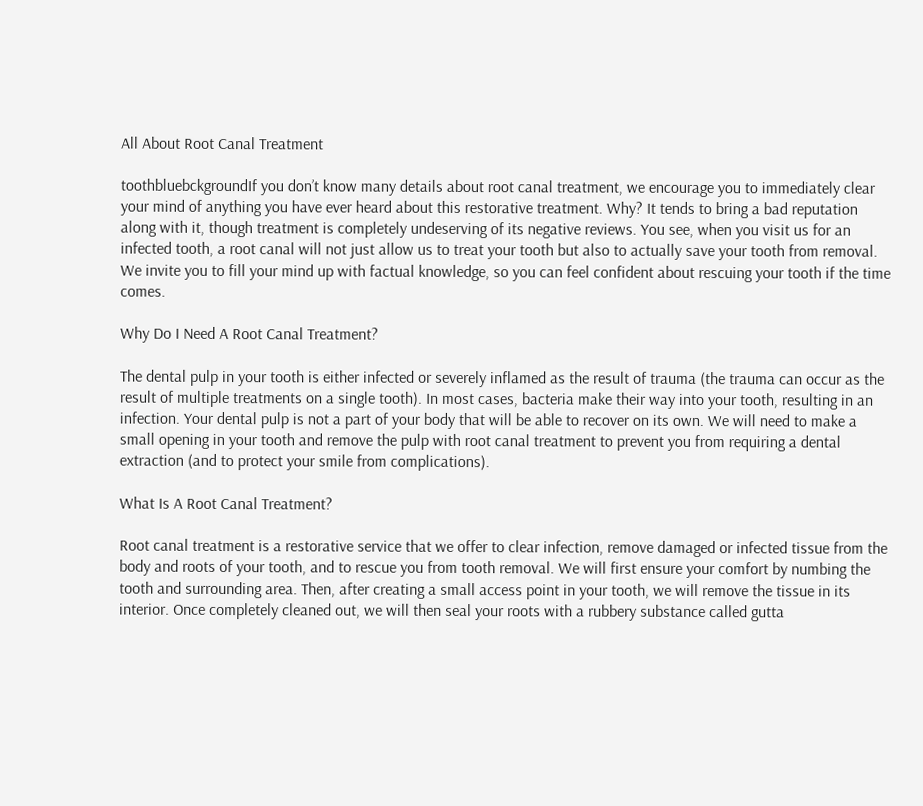All About Root Canal Treatment

toothbluebckgroundIf you don’t know many details about root canal treatment, we encourage you to immediately clear your mind of anything you have ever heard about this restorative treatment. Why? It tends to bring a bad reputation along with it, though treatment is completely undeserving of its negative reviews. You see, when you visit us for an infected tooth, a root canal will not just allow us to treat your tooth but also to actually save your tooth from removal. We invite you to fill your mind up with factual knowledge, so you can feel confident about rescuing your tooth if the time comes.

Why Do I Need A Root Canal Treatment?

The dental pulp in your tooth is either infected or severely inflamed as the result of trauma (the trauma can occur as the result of multiple treatments on a single tooth). In most cases, bacteria make their way into your tooth, resulting in an infection. Your dental pulp is not a part of your body that will be able to recover on its own. We will need to make a small opening in your tooth and remove the pulp with root canal treatment to prevent you from requiring a dental extraction (and to protect your smile from complications).

What Is A Root Canal Treatment?

Root canal treatment is a restorative service that we offer to clear infection, remove damaged or infected tissue from the body and roots of your tooth, and to rescue you from tooth removal. We will first ensure your comfort by numbing the tooth and surrounding area. Then, after creating a small access point in your tooth, we will remove the tissue in its interior. Once completely cleaned out, we will then seal your roots with a rubbery substance called gutta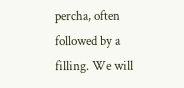percha, often followed by a filling. We will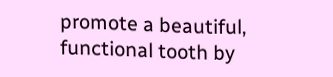promote a beautiful, functional tooth by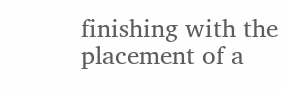finishing with the placement of a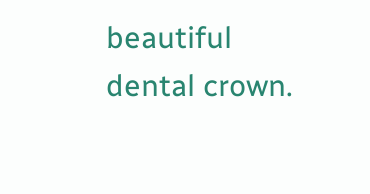beautiful dental crown.